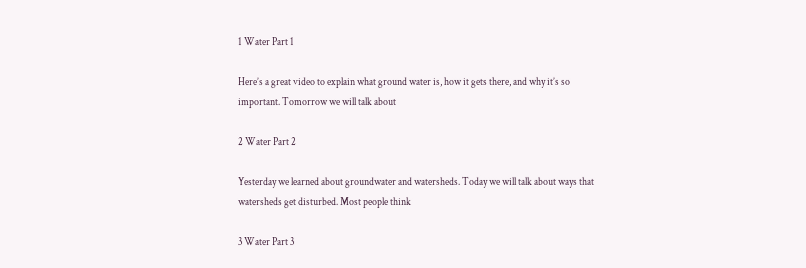1 Water Part 1

Here’s a great video to explain what ground water is, how it gets there, and why it’s so important. Tomorrow we will talk about

2 Water Part 2

Yesterday we learned about groundwater and watersheds. Today we will talk about ways that watersheds get disturbed. Most people think

3 Water Part 3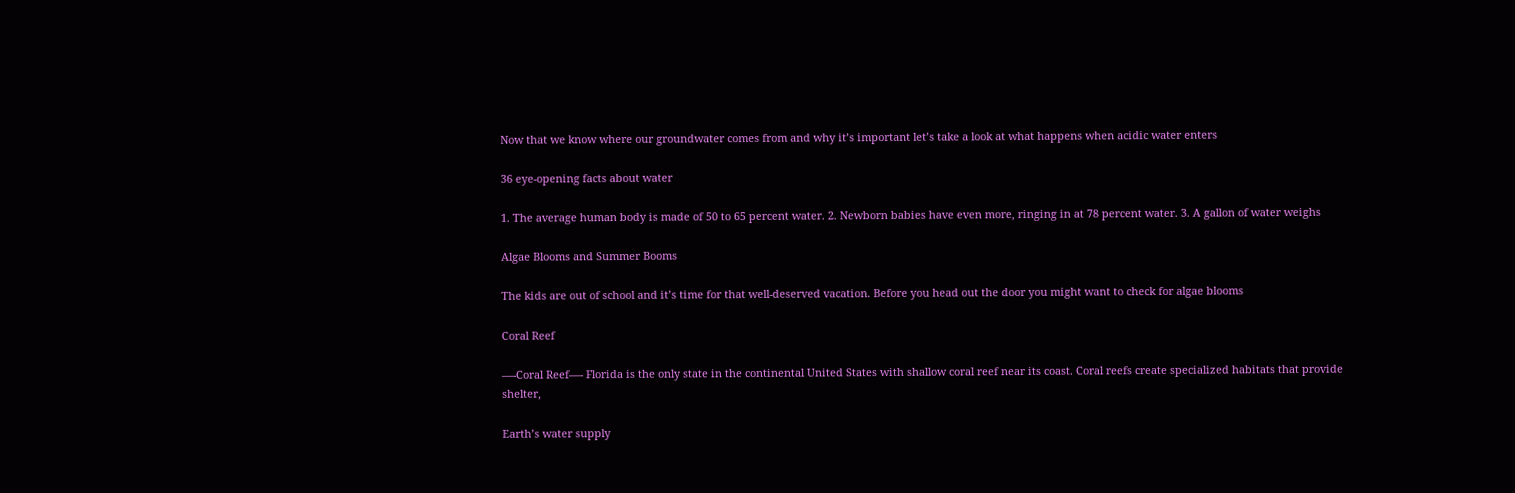Now that we know where our groundwater comes from and why it’s important let’s take a look at what happens when acidic water enters

36 eye-opening facts about water

1. The average human body is made of 50 to 65 percent water. 2. Newborn babies have even more, ringing in at 78 percent water. 3. A gallon of water weighs

Algae Blooms and Summer Booms

The kids are out of school and it’s time for that well-deserved vacation. Before you head out the door you might want to check for algae blooms

Coral Reef

—-Coral Reef—- Florida is the only state in the continental United States with shallow coral reef near its coast. Coral reefs create specialized habitats that provide shelter,

Earth’s water supply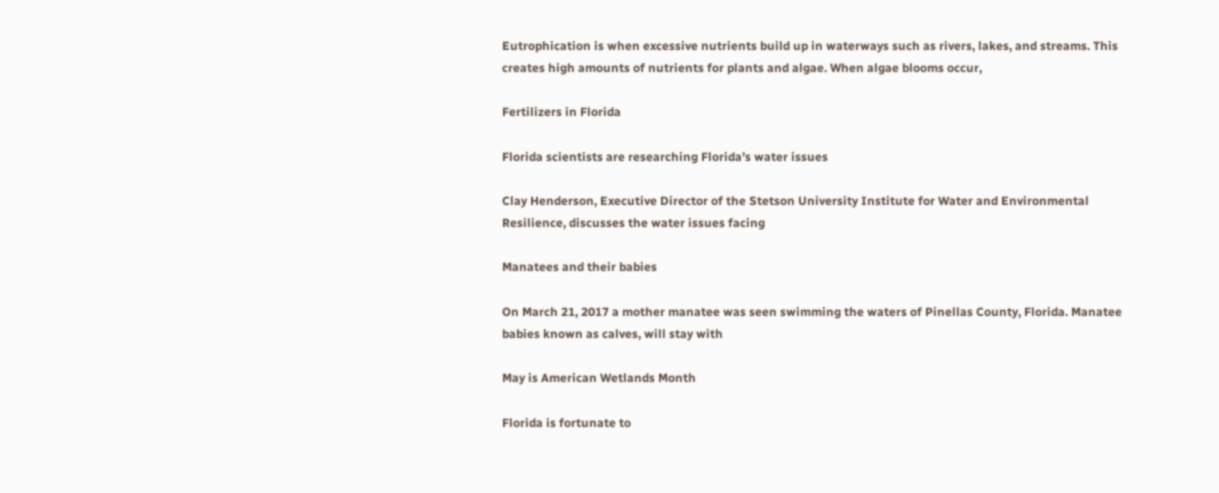Eutrophication is when excessive nutrients build up in waterways such as rivers, lakes, and streams. This creates high amounts of nutrients for plants and algae. When algae blooms occur,

Fertilizers in Florida

Florida scientists are researching Florida’s water issues

Clay Henderson, Executive Director of the Stetson University Institute for Water and Environmental Resilience, discusses the water issues facing

Manatees and their babies

On March 21, 2017 a mother manatee was seen swimming the waters of Pinellas County, Florida. Manatee babies known as calves, will stay with

May is American Wetlands Month

Florida is fortunate to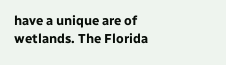have a unique are of wetlands. The Florida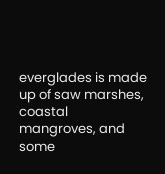everglades is made up of saw marshes, coastal mangroves, and some